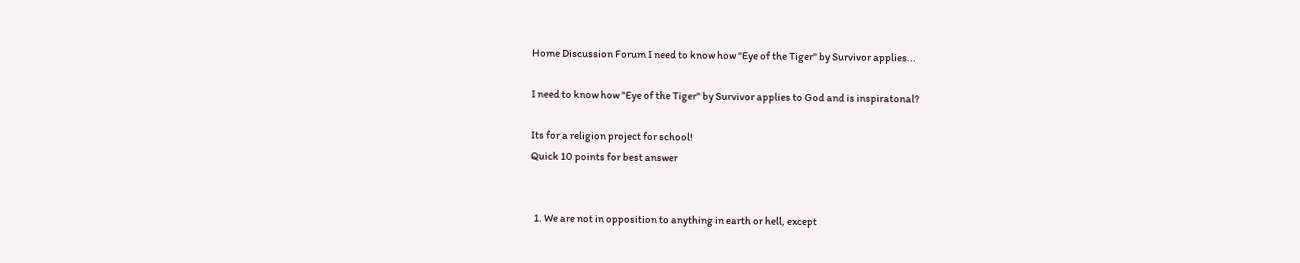Home Discussion Forum I need to know how "Eye of the Tiger" by Survivor applies...

I need to know how "Eye of the Tiger" by Survivor applies to God and is inspiratonal?

Its for a religion project for school!
Quick 10 points for best answer


  1. We are not in opposition to anything in earth or hell, except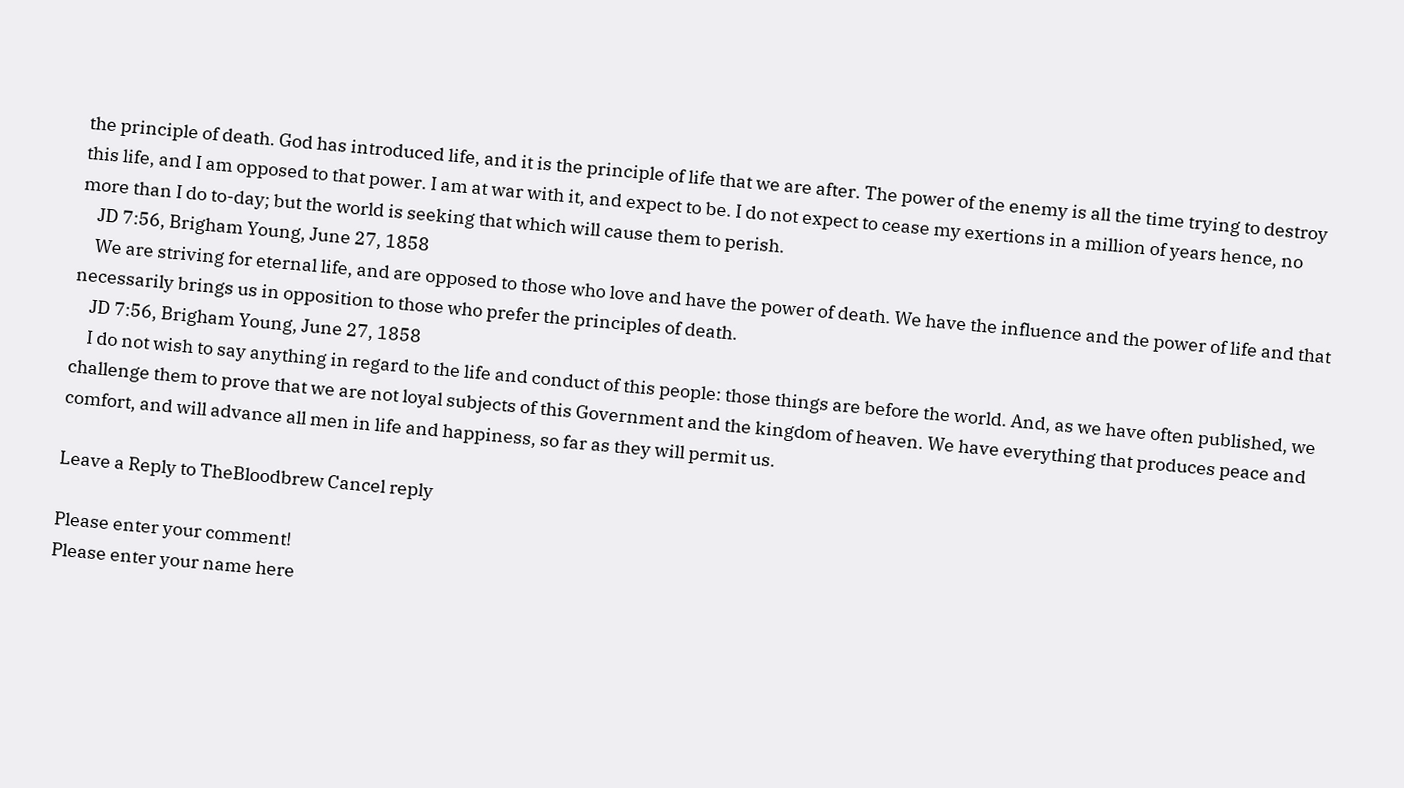the principle of death. God has introduced life, and it is the principle of life that we are after. The power of the enemy is all the time trying to destroy this life, and I am opposed to that power. I am at war with it, and expect to be. I do not expect to cease my exertions in a million of years hence, no more than I do to-day; but the world is seeking that which will cause them to perish.
    JD 7:56, Brigham Young, June 27, 1858
    We are striving for eternal life, and are opposed to those who love and have the power of death. We have the influence and the power of life and that necessarily brings us in opposition to those who prefer the principles of death.
    JD 7:56, Brigham Young, June 27, 1858
    I do not wish to say anything in regard to the life and conduct of this people: those things are before the world. And, as we have often published, we challenge them to prove that we are not loyal subjects of this Government and the kingdom of heaven. We have everything that produces peace and comfort, and will advance all men in life and happiness, so far as they will permit us.

Leave a Reply to TheBloodbrew Cancel reply

Please enter your comment!
Please enter your name here